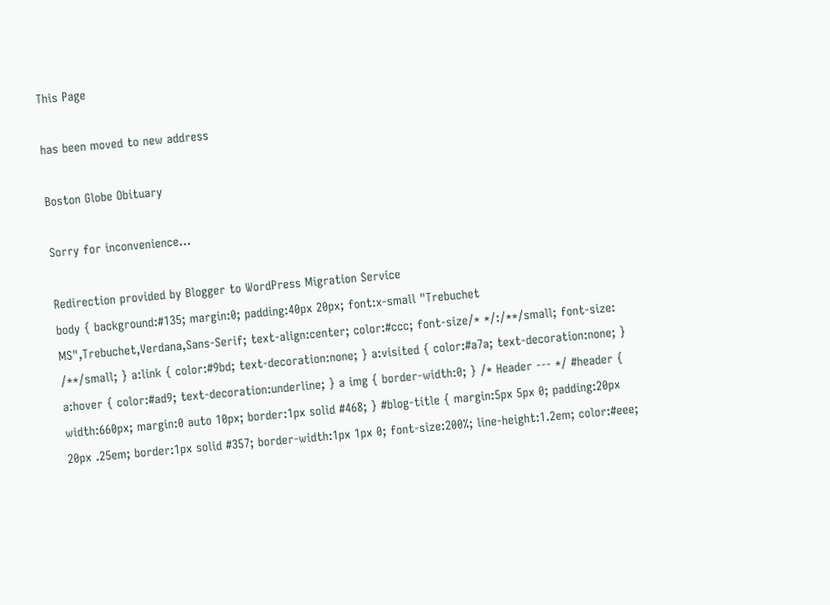This Page

has been moved to new address

Boston Globe Obituary

Sorry for inconvenience...

Redirection provided by Blogger to WordPress Migration Service
body { background:#135; margin:0; padding:40px 20px; font:x-small "Trebuchet MS",Trebuchet,Verdana,Sans-Serif; text-align:center; color:#ccc; font-size/* */:/**/small; font-size: /**/small; } a:link { color:#9bd; text-decoration:none; } a:visited { color:#a7a; text-decoration:none; } a:hover { color:#ad9; text-decoration:underline; } a img { border-width:0; } /* Header --- */ #header { width:660px; margin:0 auto 10px; border:1px solid #468; } #blog-title { margin:5px 5px 0; padding:20px 20px .25em; border:1px solid #357; border-width:1px 1px 0; font-size:200%; line-height:1.2em; color:#eee;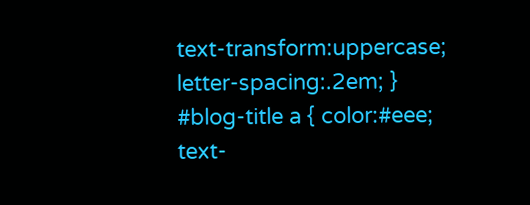text-transform:uppercase; letter-spacing:.2em; } #blog-title a { color:#eee; text-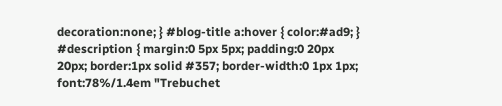decoration:none; } #blog-title a:hover { color:#ad9; } #description { margin:0 5px 5px; padding:0 20px 20px; border:1px solid #357; border-width:0 1px 1px; font:78%/1.4em "Trebuchet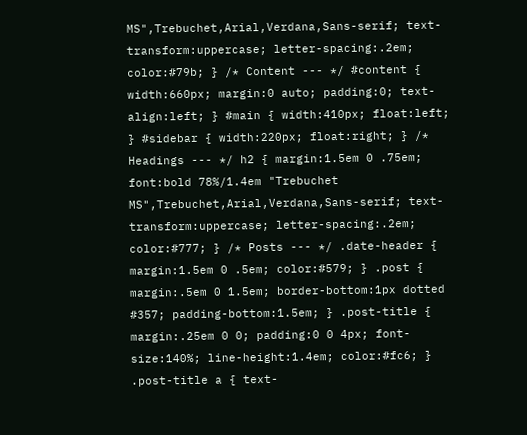MS",Trebuchet,Arial,Verdana,Sans-serif; text-transform:uppercase; letter-spacing:.2em; color:#79b; } /* Content --- */ #content { width:660px; margin:0 auto; padding:0; text-align:left; } #main { width:410px; float:left; } #sidebar { width:220px; float:right; } /* Headings --- */ h2 { margin:1.5em 0 .75em; font:bold 78%/1.4em "Trebuchet MS",Trebuchet,Arial,Verdana,Sans-serif; text-transform:uppercase; letter-spacing:.2em; color:#777; } /* Posts --- */ .date-header { margin:1.5em 0 .5em; color:#579; } .post { margin:.5em 0 1.5em; border-bottom:1px dotted #357; padding-bottom:1.5em; } .post-title { margin:.25em 0 0; padding:0 0 4px; font-size:140%; line-height:1.4em; color:#fc6; } .post-title a { text-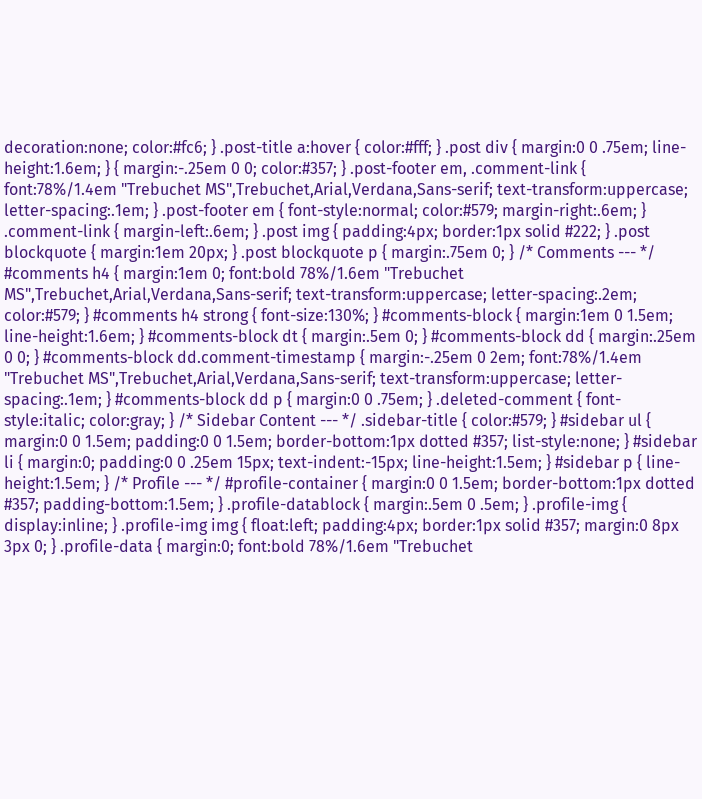decoration:none; color:#fc6; } .post-title a:hover { color:#fff; } .post div { margin:0 0 .75em; line-height:1.6em; } { margin:-.25em 0 0; color:#357; } .post-footer em, .comment-link { font:78%/1.4em "Trebuchet MS",Trebuchet,Arial,Verdana,Sans-serif; text-transform:uppercase; letter-spacing:.1em; } .post-footer em { font-style:normal; color:#579; margin-right:.6em; } .comment-link { margin-left:.6em; } .post img { padding:4px; border:1px solid #222; } .post blockquote { margin:1em 20px; } .post blockquote p { margin:.75em 0; } /* Comments --- */ #comments h4 { margin:1em 0; font:bold 78%/1.6em "Trebuchet MS",Trebuchet,Arial,Verdana,Sans-serif; text-transform:uppercase; letter-spacing:.2em; color:#579; } #comments h4 strong { font-size:130%; } #comments-block { margin:1em 0 1.5em; line-height:1.6em; } #comments-block dt { margin:.5em 0; } #comments-block dd { margin:.25em 0 0; } #comments-block dd.comment-timestamp { margin:-.25em 0 2em; font:78%/1.4em "Trebuchet MS",Trebuchet,Arial,Verdana,Sans-serif; text-transform:uppercase; letter-spacing:.1em; } #comments-block dd p { margin:0 0 .75em; } .deleted-comment { font-style:italic; color:gray; } /* Sidebar Content --- */ .sidebar-title { color:#579; } #sidebar ul { margin:0 0 1.5em; padding:0 0 1.5em; border-bottom:1px dotted #357; list-style:none; } #sidebar li { margin:0; padding:0 0 .25em 15px; text-indent:-15px; line-height:1.5em; } #sidebar p { line-height:1.5em; } /* Profile --- */ #profile-container { margin:0 0 1.5em; border-bottom:1px dotted #357; padding-bottom:1.5em; } .profile-datablock { margin:.5em 0 .5em; } .profile-img { display:inline; } .profile-img img { float:left; padding:4px; border:1px solid #357; margin:0 8px 3px 0; } .profile-data { margin:0; font:bold 78%/1.6em "Trebuchet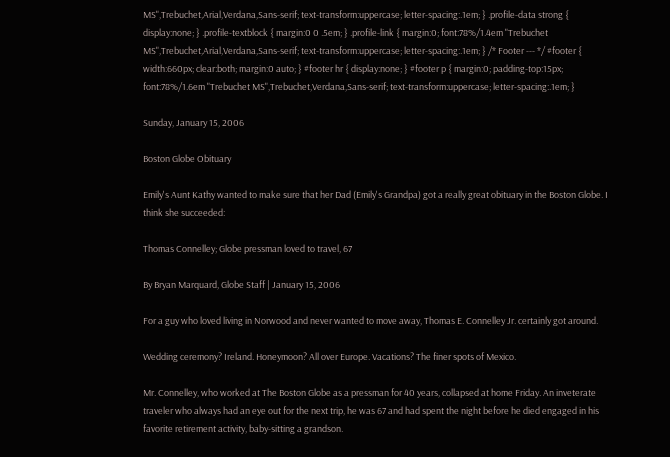MS",Trebuchet,Arial,Verdana,Sans-serif; text-transform:uppercase; letter-spacing:.1em; } .profile-data strong { display:none; } .profile-textblock { margin:0 0 .5em; } .profile-link { margin:0; font:78%/1.4em "Trebuchet MS",Trebuchet,Arial,Verdana,Sans-serif; text-transform:uppercase; letter-spacing:.1em; } /* Footer --- */ #footer { width:660px; clear:both; margin:0 auto; } #footer hr { display:none; } #footer p { margin:0; padding-top:15px; font:78%/1.6em "Trebuchet MS",Trebuchet,Verdana,Sans-serif; text-transform:uppercase; letter-spacing:.1em; }

Sunday, January 15, 2006

Boston Globe Obituary

Emily's Aunt Kathy wanted to make sure that her Dad (Emily's Grandpa) got a really great obituary in the Boston Globe. I think she succeeded:

Thomas Connelley; Globe pressman loved to travel, 67

By Bryan Marquard, Globe Staff | January 15, 2006

For a guy who loved living in Norwood and never wanted to move away, Thomas E. Connelley Jr. certainly got around.

Wedding ceremony? Ireland. Honeymoon? All over Europe. Vacations? The finer spots of Mexico.

Mr. Connelley, who worked at The Boston Globe as a pressman for 40 years, collapsed at home Friday. An inveterate traveler who always had an eye out for the next trip, he was 67 and had spent the night before he died engaged in his favorite retirement activity, baby-sitting a grandson.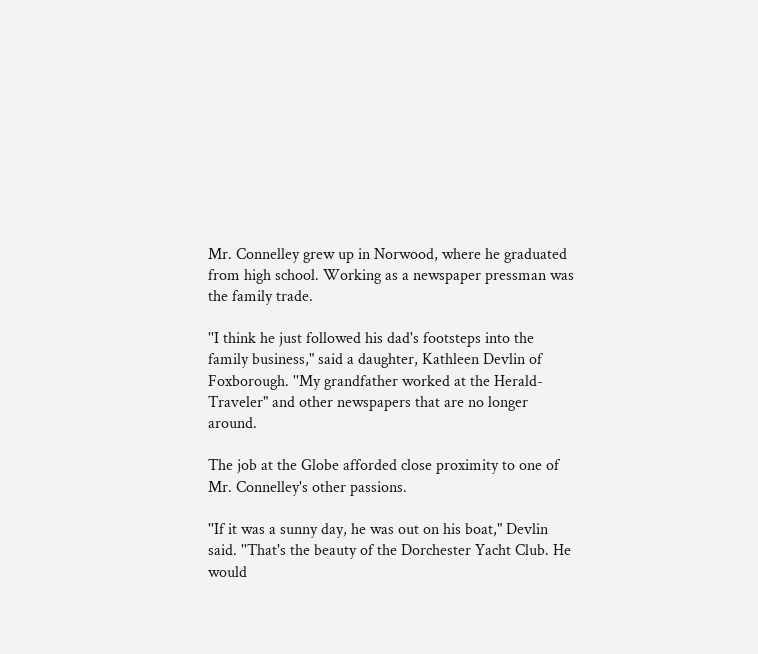Mr. Connelley grew up in Norwood, where he graduated from high school. Working as a newspaper pressman was the family trade.

''I think he just followed his dad's footsteps into the family business," said a daughter, Kathleen Devlin of Foxborough. ''My grandfather worked at the Herald-Traveler" and other newspapers that are no longer around.

The job at the Globe afforded close proximity to one of Mr. Connelley's other passions.

''If it was a sunny day, he was out on his boat," Devlin said. ''That's the beauty of the Dorchester Yacht Club. He would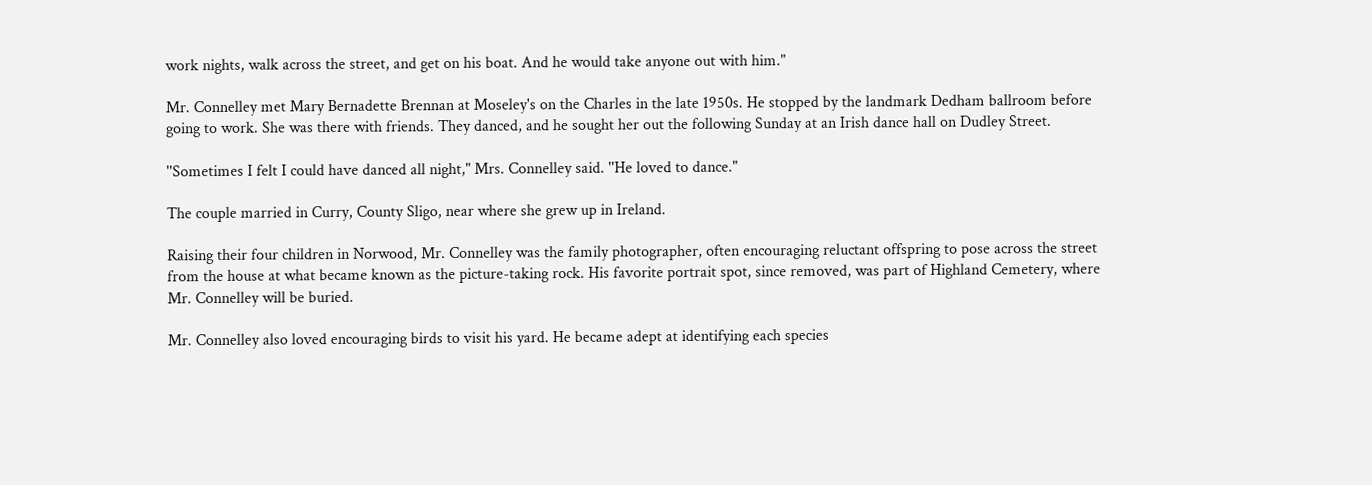work nights, walk across the street, and get on his boat. And he would take anyone out with him."

Mr. Connelley met Mary Bernadette Brennan at Moseley's on the Charles in the late 1950s. He stopped by the landmark Dedham ballroom before going to work. She was there with friends. They danced, and he sought her out the following Sunday at an Irish dance hall on Dudley Street.

''Sometimes I felt I could have danced all night," Mrs. Connelley said. ''He loved to dance."

The couple married in Curry, County Sligo, near where she grew up in Ireland.

Raising their four children in Norwood, Mr. Connelley was the family photographer, often encouraging reluctant offspring to pose across the street from the house at what became known as the picture-taking rock. His favorite portrait spot, since removed, was part of Highland Cemetery, where Mr. Connelley will be buried.

Mr. Connelley also loved encouraging birds to visit his yard. He became adept at identifying each species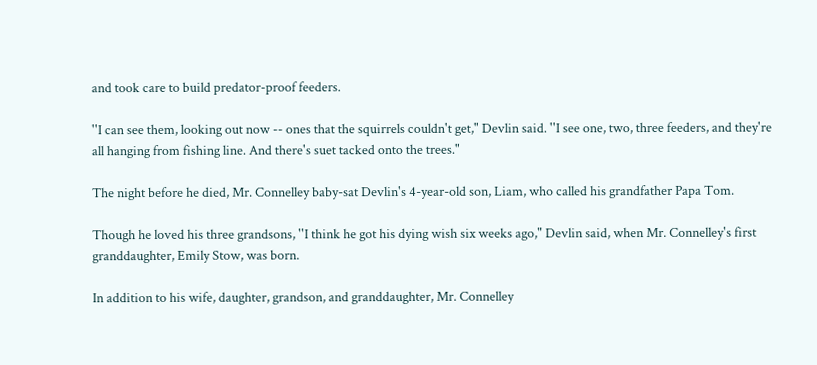and took care to build predator-proof feeders.

''I can see them, looking out now -- ones that the squirrels couldn't get," Devlin said. ''I see one, two, three feeders, and they're all hanging from fishing line. And there's suet tacked onto the trees."

The night before he died, Mr. Connelley baby-sat Devlin's 4-year-old son, Liam, who called his grandfather Papa Tom.

Though he loved his three grandsons, ''I think he got his dying wish six weeks ago," Devlin said, when Mr. Connelley's first granddaughter, Emily Stow, was born.

In addition to his wife, daughter, grandson, and granddaughter, Mr. Connelley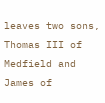leaves two sons, Thomas III of Medfield and James of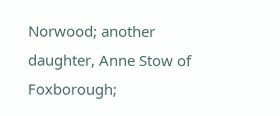Norwood; another daughter, Anne Stow of Foxborough;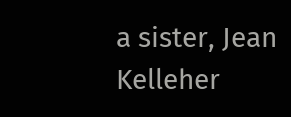a sister, Jean Kelleher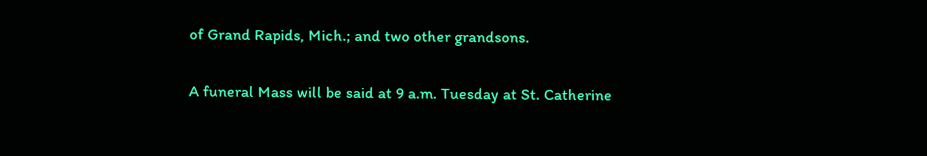of Grand Rapids, Mich.; and two other grandsons.

A funeral Mass will be said at 9 a.m. Tuesday at St. Catherine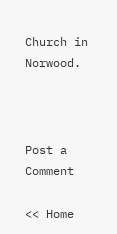Church in Norwood.



Post a Comment

<< Home